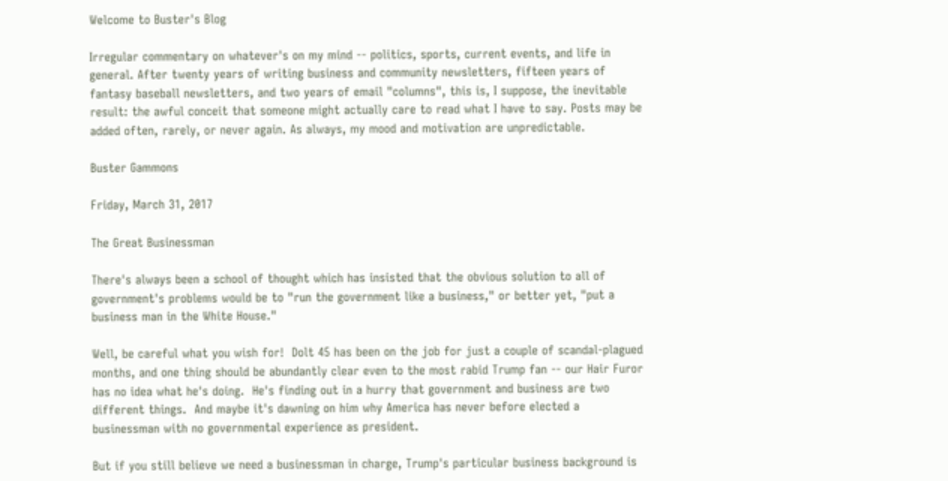Welcome to Buster's Blog

Irregular commentary on whatever's on my mind -- politics, sports, current events, and life in general. After twenty years of writing business and community newsletters, fifteen years of fantasy baseball newsletters, and two years of email "columns", this is, I suppose, the inevitable result: the awful conceit that someone might actually care to read what I have to say. Posts may be added often, rarely, or never again. As always, my mood and motivation are unpredictable.

Buster Gammons

Friday, March 31, 2017

The Great Businessman

There's always been a school of thought which has insisted that the obvious solution to all of government's problems would be to "run the government like a business," or better yet, "put a business man in the White House."

Well, be careful what you wish for!  Dolt 45 has been on the job for just a couple of scandal-plagued months, and one thing should be abundantly clear even to the most rabid Trump fan -- our Hair Furor has no idea what he's doing.  He's finding out in a hurry that government and business are two different things.  And maybe it's dawning on him why America has never before elected a businessman with no governmental experience as president.

But if you still believe we need a businessman in charge, Trump's particular business background is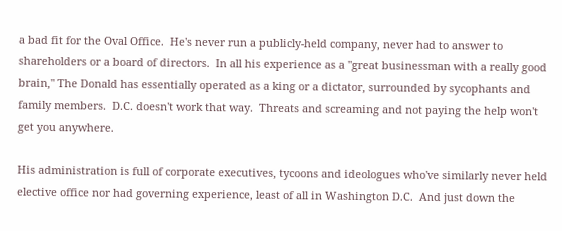a bad fit for the Oval Office.  He's never run a publicly-held company, never had to answer to shareholders or a board of directors.  In all his experience as a "great businessman with a really good brain," The Donald has essentially operated as a king or a dictator, surrounded by sycophants and family members.  D.C. doesn't work that way.  Threats and screaming and not paying the help won't get you anywhere.

His administration is full of corporate executives, tycoons and ideologues who've similarly never held elective office nor had governing experience, least of all in Washington D.C.  And just down the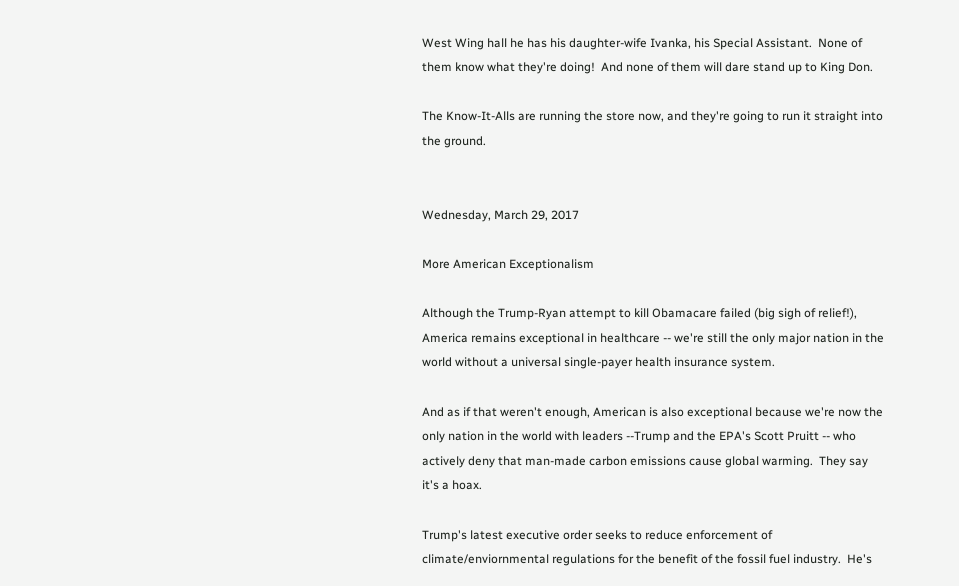West Wing hall he has his daughter-wife Ivanka, his Special Assistant.  None of them know what they're doing!  And none of them will dare stand up to King Don.

The Know-It-Alls are running the store now, and they're going to run it straight into the ground.


Wednesday, March 29, 2017

More American Exceptionalism

Although the Trump-Ryan attempt to kill Obamacare failed (big sigh of relief!), America remains exceptional in healthcare -- we're still the only major nation in the world without a universal single-payer health insurance system.

And as if that weren't enough, American is also exceptional because we're now the only nation in the world with leaders --Trump and the EPA's Scott Pruitt -- who actively deny that man-made carbon emissions cause global warming.  They say it's a hoax.

Trump's latest executive order seeks to reduce enforcement of climate/enviornmental regulations for the benefit of the fossil fuel industry.  He's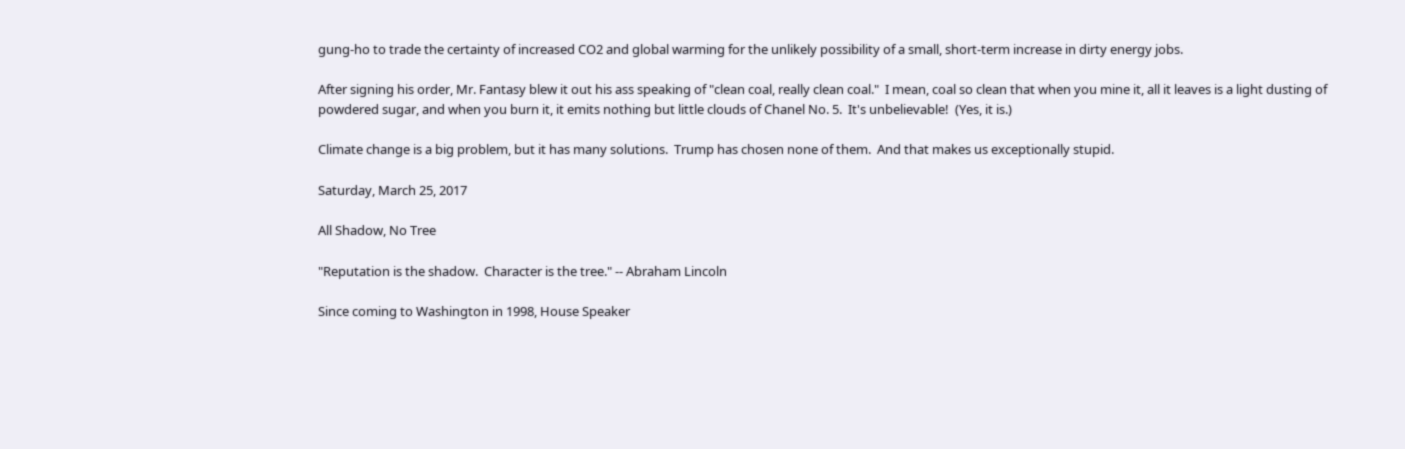gung-ho to trade the certainty of increased CO2 and global warming for the unlikely possibility of a small, short-term increase in dirty energy jobs.

After signing his order, Mr. Fantasy blew it out his ass speaking of "clean coal, really clean coal."  I mean, coal so clean that when you mine it, all it leaves is a light dusting of powdered sugar, and when you burn it, it emits nothing but little clouds of Chanel No. 5.  It's unbelievable!  (Yes, it is.)

Climate change is a big problem, but it has many solutions.  Trump has chosen none of them.  And that makes us exceptionally stupid.

Saturday, March 25, 2017

All Shadow, No Tree

"Reputation is the shadow.  Character is the tree." -- Abraham Lincoln

Since coming to Washington in 1998, House Speaker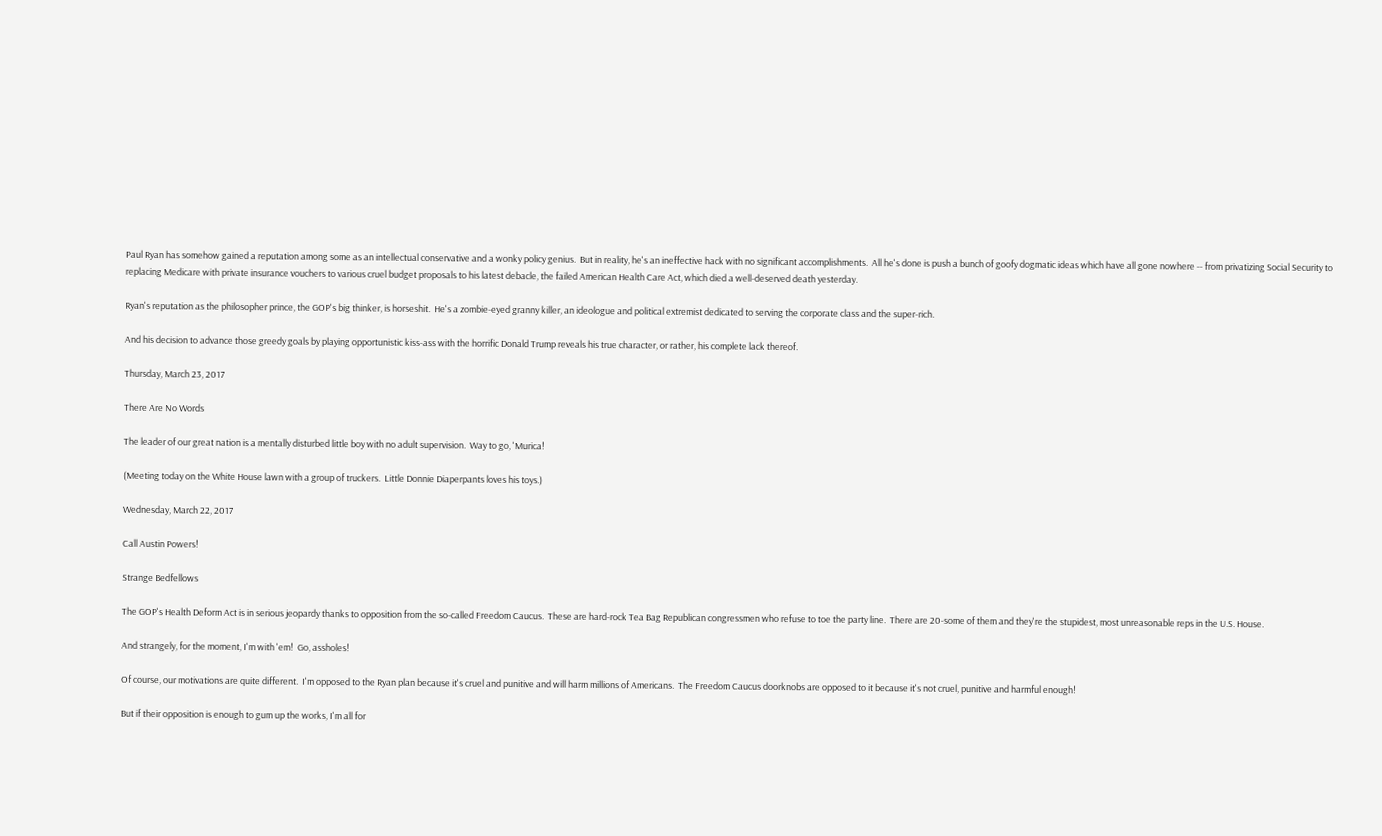Paul Ryan has somehow gained a reputation among some as an intellectual conservative and a wonky policy genius.  But in reality, he's an ineffective hack with no significant accomplishments.  All he's done is push a bunch of goofy dogmatic ideas which have all gone nowhere -- from privatizing Social Security to replacing Medicare with private insurance vouchers to various cruel budget proposals to his latest debacle, the failed American Health Care Act, which died a well-deserved death yesterday.

Ryan's reputation as the philosopher prince, the GOP's big thinker, is horseshit.  He's a zombie-eyed granny killer, an ideologue and political extremist dedicated to serving the corporate class and the super-rich.

And his decision to advance those greedy goals by playing opportunistic kiss-ass with the horrific Donald Trump reveals his true character, or rather, his complete lack thereof.

Thursday, March 23, 2017

There Are No Words

The leader of our great nation is a mentally disturbed little boy with no adult supervision.  Way to go, 'Murica!

(Meeting today on the White House lawn with a group of truckers.  Little Donnie Diaperpants loves his toys.)

Wednesday, March 22, 2017

Call Austin Powers!

Strange Bedfellows

The GOP's Health Deform Act is in serious jeopardy thanks to opposition from the so-called Freedom Caucus.  These are hard-rock Tea Bag Republican congressmen who refuse to toe the party line.  There are 20-some of them and they're the stupidest, most unreasonable reps in the U.S. House.

And strangely, for the moment, I'm with 'em!  Go, assholes!

Of course, our motivations are quite different.  I'm opposed to the Ryan plan because it's cruel and punitive and will harm millions of Americans.  The Freedom Caucus doorknobs are opposed to it because it's not cruel, punitive and harmful enough!

But if their opposition is enough to gum up the works, I'm all for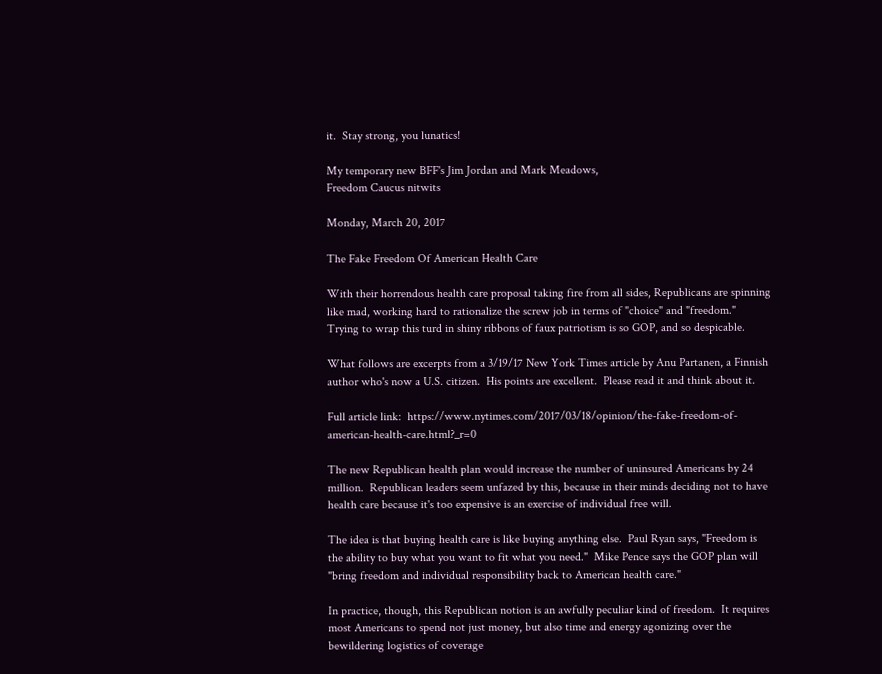it.  Stay strong, you lunatics!

My temporary new BFF's Jim Jordan and Mark Meadows,
Freedom Caucus nitwits

Monday, March 20, 2017

The Fake Freedom Of American Health Care

With their horrendous health care proposal taking fire from all sides, Republicans are spinning like mad, working hard to rationalize the screw job in terms of "choice" and "freedom."  Trying to wrap this turd in shiny ribbons of faux patriotism is so GOP, and so despicable.

What follows are excerpts from a 3/19/17 New York Times article by Anu Partanen, a Finnish author who's now a U.S. citizen.  His points are excellent.  Please read it and think about it.

Full article link:  https://www.nytimes.com/2017/03/18/opinion/the-fake-freedom-of-american-health-care.html?_r=0

The new Republican health plan would increase the number of uninsured Americans by 24 million.  Republican leaders seem unfazed by this, because in their minds deciding not to have health care because it's too expensive is an exercise of individual free will.

The idea is that buying health care is like buying anything else.  Paul Ryan says, "Freedom is the ability to buy what you want to fit what you need."  Mike Pence says the GOP plan will "bring freedom and individual responsibility back to American health care."

In practice, though, this Republican notion is an awfully peculiar kind of freedom.  It requires most Americans to spend not just money, but also time and energy agonizing over the bewildering logistics of coverage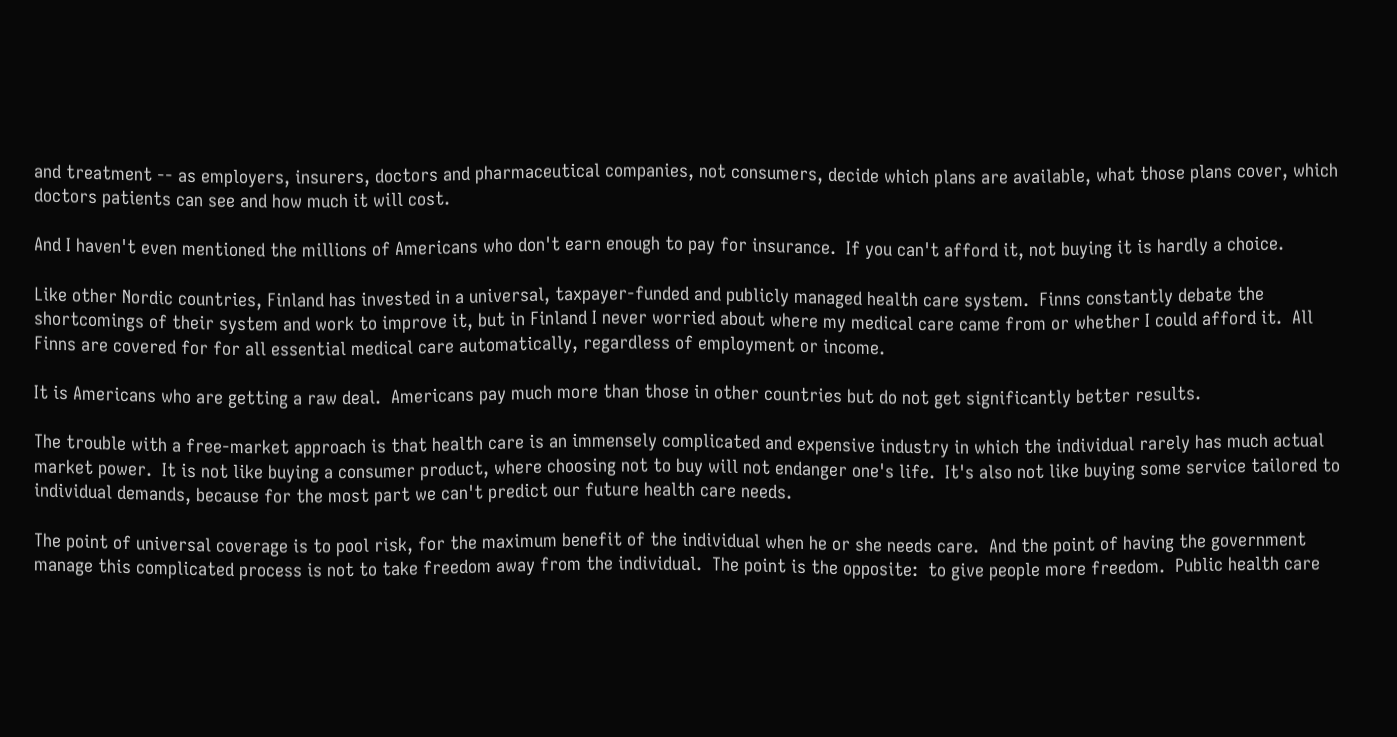and treatment -- as employers, insurers, doctors and pharmaceutical companies, not consumers, decide which plans are available, what those plans cover, which doctors patients can see and how much it will cost.

And I haven't even mentioned the millions of Americans who don't earn enough to pay for insurance.  If you can't afford it, not buying it is hardly a choice.

Like other Nordic countries, Finland has invested in a universal, taxpayer-funded and publicly managed health care system.  Finns constantly debate the shortcomings of their system and work to improve it, but in Finland I never worried about where my medical care came from or whether I could afford it.  All Finns are covered for for all essential medical care automatically, regardless of employment or income.

It is Americans who are getting a raw deal.  Americans pay much more than those in other countries but do not get significantly better results.

The trouble with a free-market approach is that health care is an immensely complicated and expensive industry in which the individual rarely has much actual market power.  It is not like buying a consumer product, where choosing not to buy will not endanger one's life.  It's also not like buying some service tailored to individual demands, because for the most part we can't predict our future health care needs.

The point of universal coverage is to pool risk, for the maximum benefit of the individual when he or she needs care.  And the point of having the government manage this complicated process is not to take freedom away from the individual.  The point is the opposite:  to give people more freedom.  Public health care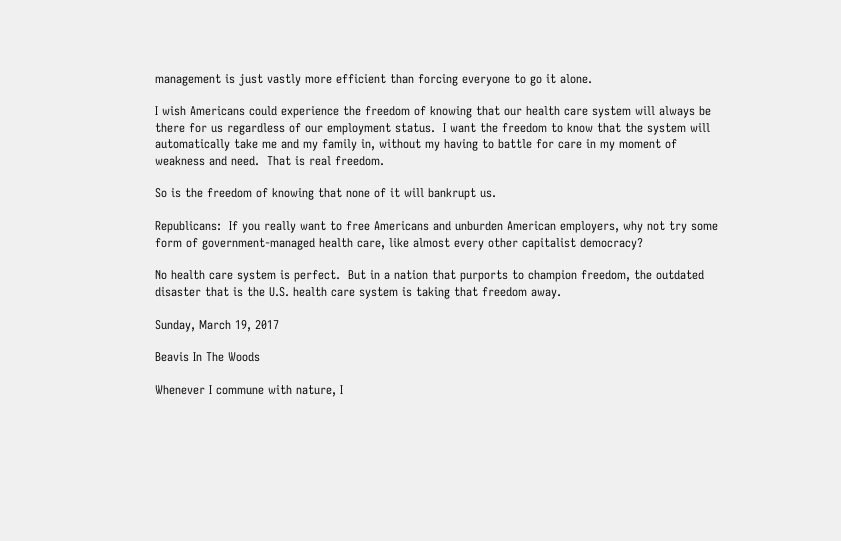management is just vastly more efficient than forcing everyone to go it alone.

I wish Americans could experience the freedom of knowing that our health care system will always be there for us regardless of our employment status.  I want the freedom to know that the system will automatically take me and my family in, without my having to battle for care in my moment of weakness and need.  That is real freedom.

So is the freedom of knowing that none of it will bankrupt us.

Republicans:  If you really want to free Americans and unburden American employers, why not try some form of government-managed health care, like almost every other capitalist democracy?

No health care system is perfect.  But in a nation that purports to champion freedom, the outdated disaster that is the U.S. health care system is taking that freedom away.

Sunday, March 19, 2017

Beavis In The Woods

Whenever I commune with nature, I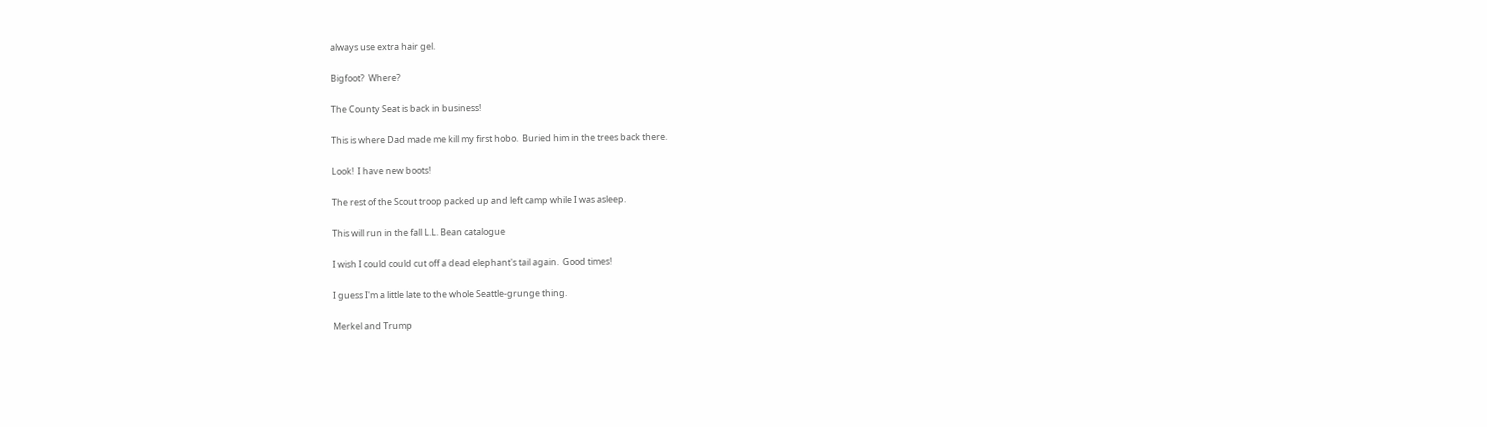always use extra hair gel.

Bigfoot?  Where?

The County Seat is back in business!

This is where Dad made me kill my first hobo.  Buried him in the trees back there.

Look!  I have new boots!

The rest of the Scout troop packed up and left camp while I was asleep.

This will run in the fall L.L. Bean catalogue

I wish I could could cut off a dead elephant's tail again.  Good times!

I guess I'm a little late to the whole Seattle-grunge thing.

Merkel and Trump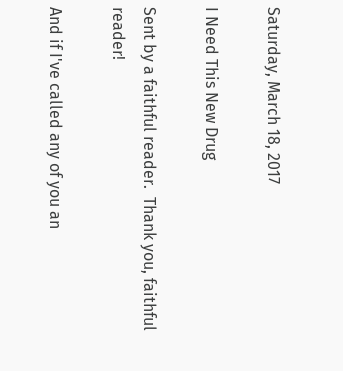Saturday, March 18, 2017

I Need This New Drug

Sent by a faithful reader.  Thank you, faithful reader!

And if I've called any of you an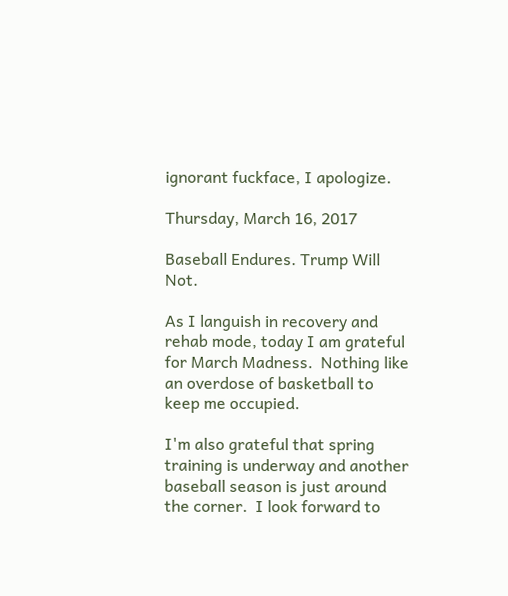ignorant fuckface, I apologize.

Thursday, March 16, 2017

Baseball Endures. Trump Will Not.

As I languish in recovery and rehab mode, today I am grateful for March Madness.  Nothing like an overdose of basketball to keep me occupied.

I'm also grateful that spring training is underway and another baseball season is just around the corner.  I look forward to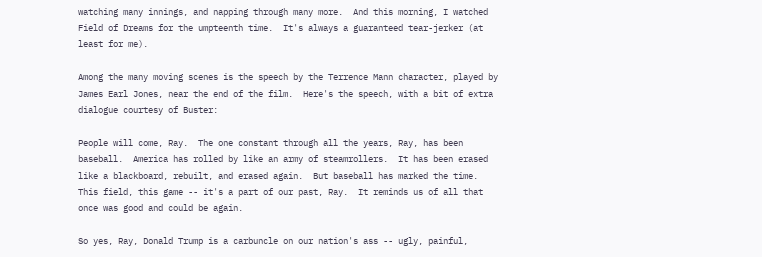watching many innings, and napping through many more.  And this morning, I watched Field of Dreams for the umpteenth time.  It's always a guaranteed tear-jerker (at least for me).

Among the many moving scenes is the speech by the Terrence Mann character, played by James Earl Jones, near the end of the film.  Here's the speech, with a bit of extra dialogue courtesy of Buster:

People will come, Ray.  The one constant through all the years, Ray, has been baseball.  America has rolled by like an army of steamrollers.  It has been erased like a blackboard, rebuilt, and erased again.  But baseball has marked the time.  This field, this game -- it's a part of our past, Ray.  It reminds us of all that once was good and could be again.

So yes, Ray, Donald Trump is a carbuncle on our nation's ass -- ugly, painful,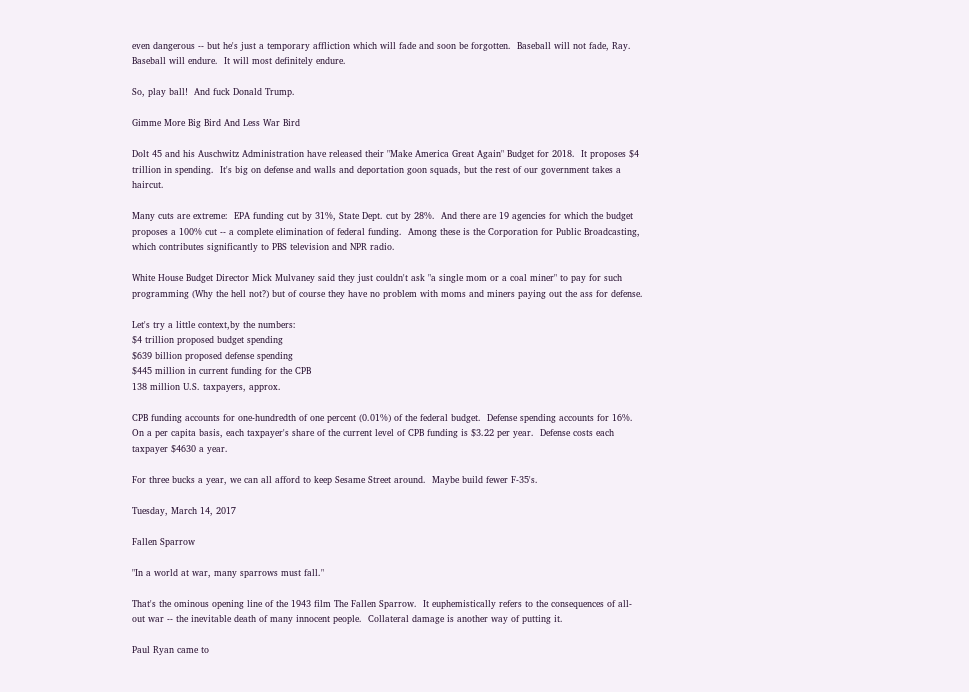even dangerous -- but he's just a temporary affliction which will fade and soon be forgotten.  Baseball will not fade, Ray.  Baseball will endure.  It will most definitely endure.

So, play ball!  And fuck Donald Trump.

Gimme More Big Bird And Less War Bird

Dolt 45 and his Auschwitz Administration have released their "Make America Great Again" Budget for 2018.  It proposes $4 trillion in spending.  It's big on defense and walls and deportation goon squads, but the rest of our government takes a haircut.

Many cuts are extreme:  EPA funding cut by 31%, State Dept. cut by 28%.  And there are 19 agencies for which the budget proposes a 100% cut -- a complete elimination of federal funding.  Among these is the Corporation for Public Broadcasting, which contributes significantly to PBS television and NPR radio.

White House Budget Director Mick Mulvaney said they just couldn't ask "a single mom or a coal miner" to pay for such programming (Why the hell not?) but of course they have no problem with moms and miners paying out the ass for defense.

Let's try a little context,by the numbers:
$4 trillion proposed budget spending
$639 billion proposed defense spending
$445 million in current funding for the CPB
138 million U.S. taxpayers, approx.

CPB funding accounts for one-hundredth of one percent (0.01%) of the federal budget.  Defense spending accounts for 16%.  On a per capita basis, each taxpayer's share of the current level of CPB funding is $3.22 per year.  Defense costs each taxpayer $4630 a year.

For three bucks a year, we can all afford to keep Sesame Street around.  Maybe build fewer F-35's.

Tuesday, March 14, 2017

Fallen Sparrow

"In a world at war, many sparrows must fall."

That's the ominous opening line of the 1943 film The Fallen Sparrow.  It euphemistically refers to the consequences of all-out war -- the inevitable death of many innocent people.  Collateral damage is another way of putting it.

Paul Ryan came to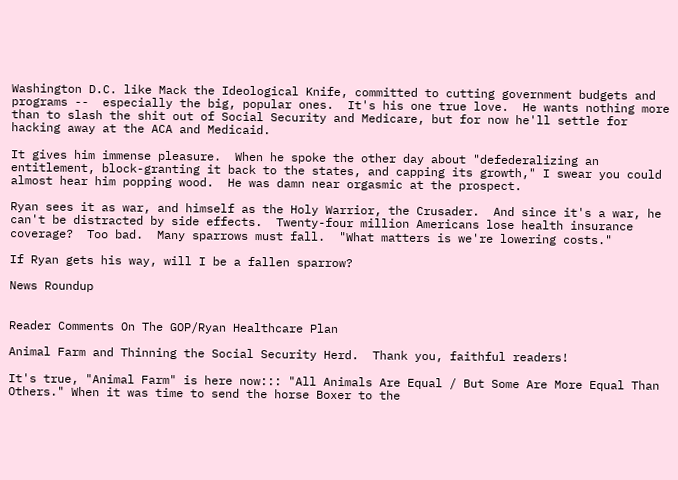Washington D.C. like Mack the Ideological Knife, committed to cutting government budgets and programs --  especially the big, popular ones.  It's his one true love.  He wants nothing more than to slash the shit out of Social Security and Medicare, but for now he'll settle for hacking away at the ACA and Medicaid.

It gives him immense pleasure.  When he spoke the other day about "defederalizing an entitlement, block-granting it back to the states, and capping its growth," I swear you could almost hear him popping wood.  He was damn near orgasmic at the prospect.

Ryan sees it as war, and himself as the Holy Warrior, the Crusader.  And since it's a war, he can't be distracted by side effects.  Twenty-four million Americans lose health insurance coverage?  Too bad.  Many sparrows must fall.  "What matters is we're lowering costs."

If Ryan gets his way, will I be a fallen sparrow?

News Roundup


Reader Comments On The GOP/Ryan Healthcare Plan

Animal Farm and Thinning the Social Security Herd.  Thank you, faithful readers!

It's true, "Animal Farm" is here now::: "All Animals Are Equal / But Some Are More Equal Than Others." When it was time to send the horse Boxer to the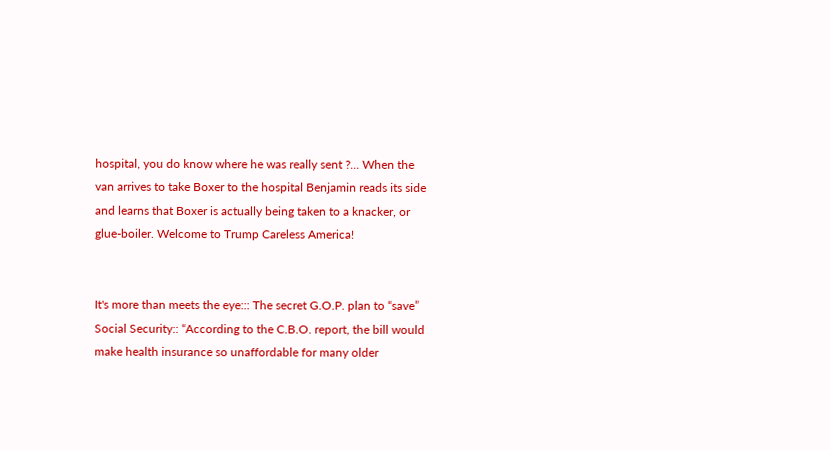hospital, you do know where he was really sent ?... When the van arrives to take Boxer to the hospital Benjamin reads its side and learns that Boxer is actually being taken to a knacker, or glue-boiler. Welcome to Trump Careless America!


It's more than meets the eye::: The secret G.O.P. plan to “save” Social Security:: “According to the C.B.O. report, the bill would make health insurance so unaffordable for many older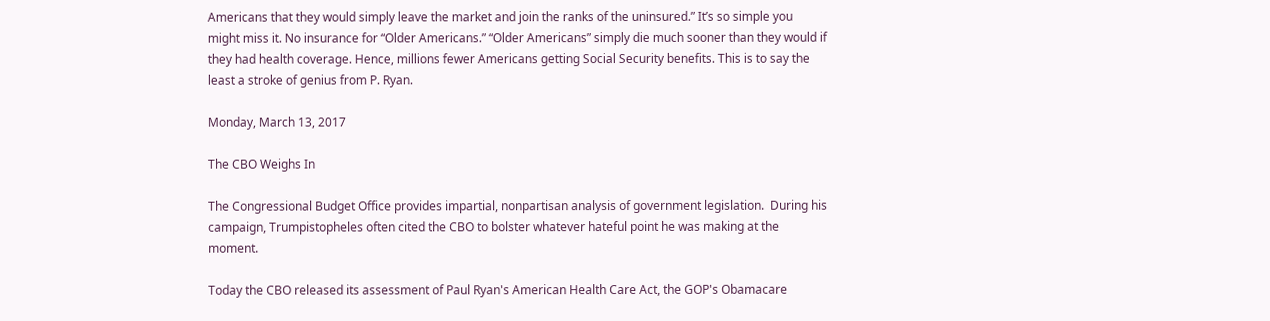Americans that they would simply leave the market and join the ranks of the uninsured.” It’s so simple you might miss it. No insurance for “Older Americans.” “Older Americans” simply die much sooner than they would if they had health coverage. Hence, millions fewer Americans getting Social Security benefits. This is to say the least a stroke of genius from P. Ryan.

Monday, March 13, 2017

The CBO Weighs In

The Congressional Budget Office provides impartial, nonpartisan analysis of government legislation.  During his campaign, Trumpistopheles often cited the CBO to bolster whatever hateful point he was making at the moment.

Today the CBO released its assessment of Paul Ryan's American Health Care Act, the GOP's Obamacare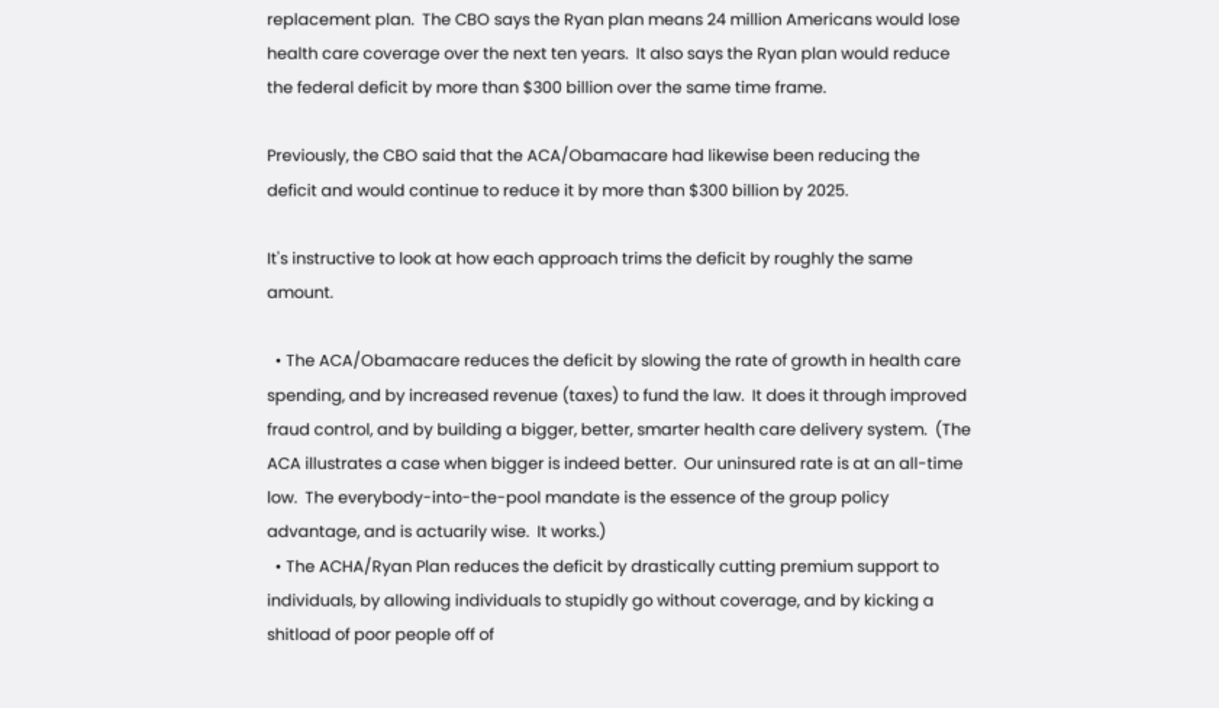replacement plan.  The CBO says the Ryan plan means 24 million Americans would lose health care coverage over the next ten years.  It also says the Ryan plan would reduce the federal deficit by more than $300 billion over the same time frame.

Previously, the CBO said that the ACA/Obamacare had likewise been reducing the deficit and would continue to reduce it by more than $300 billion by 2025.

It's instructive to look at how each approach trims the deficit by roughly the same amount.

  • The ACA/Obamacare reduces the deficit by slowing the rate of growth in health care spending, and by increased revenue (taxes) to fund the law.  It does it through improved fraud control, and by building a bigger, better, smarter health care delivery system.  (The ACA illustrates a case when bigger is indeed better.  Our uninsured rate is at an all-time low.  The everybody-into-the-pool mandate is the essence of the group policy advantage, and is actuarily wise.  It works.)
  • The ACHA/Ryan Plan reduces the deficit by drastically cutting premium support to individuals, by allowing individuals to stupidly go without coverage, and by kicking a shitload of poor people off of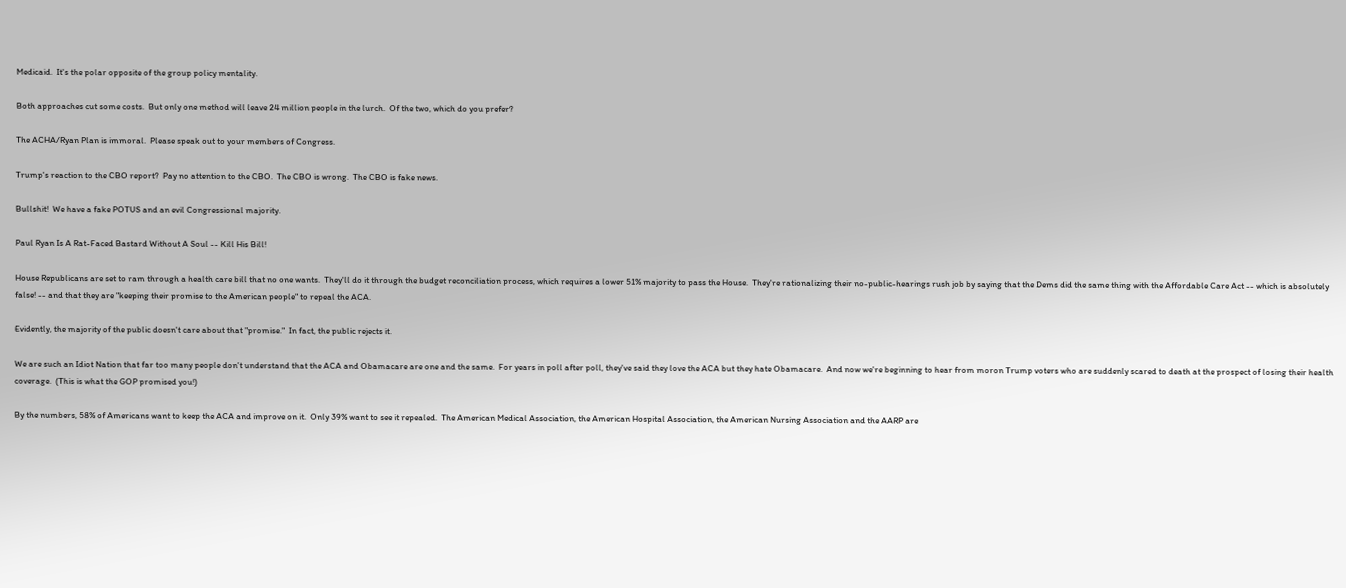Medicaid.  It's the polar opposite of the group policy mentality.

Both approaches cut some costs.  But only one method will leave 24 million people in the lurch.  Of the two, which do you prefer?

The ACHA/Ryan Plan is immoral.  Please speak out to your members of Congress.

Trump's reaction to the CBO report?  Pay no attention to the CBO.  The CBO is wrong.  The CBO is fake news.

Bullshit!  We have a fake POTUS and an evil Congressional majority.

Paul Ryan Is A Rat-Faced Bastard Without A Soul -- Kill His Bill!

House Republicans are set to ram through a health care bill that no one wants.  They'll do it through the budget reconciliation process, which requires a lower 51% majority to pass the House.  They're rationalizing their no-public-hearings rush job by saying that the Dems did the same thing with the Affordable Care Act -- which is absolutely false! -- and that they are "keeping their promise to the American people" to repeal the ACA.

Evidently, the majority of the public doesn't care about that "promise."  In fact, the public rejects it.

We are such an Idiot Nation that far too many people don't understand that the ACA and Obamacare are one and the same.  For years in poll after poll, they've said they love the ACA but they hate Obamacare.  And now we're beginning to hear from moron Trump voters who are suddenly scared to death at the prospect of losing their health coverage.  (This is what the GOP promised you!)

By the numbers, 58% of Americans want to keep the ACA and improve on it.  Only 39% want to see it repealed.  The American Medical Association, the American Hospital Association, the American Nursing Association and the AARP are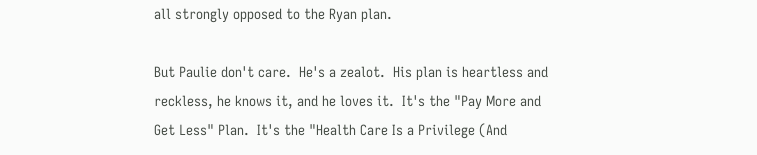all strongly opposed to the Ryan plan.

But Paulie don't care.  He's a zealot.  His plan is heartless and reckless, he knows it, and he loves it.  It's the "Pay More and Get Less" Plan.  It's the "Health Care Is a Privilege (And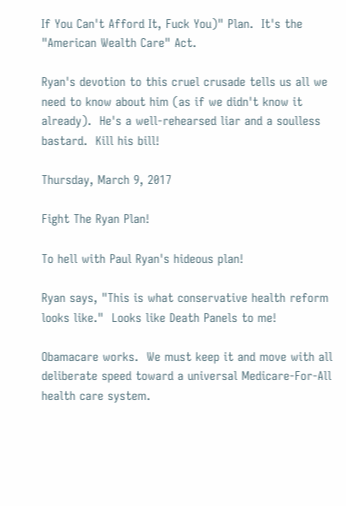If You Can't Afford It, Fuck You)" Plan.  It's the "American Wealth Care" Act.

Ryan's devotion to this cruel crusade tells us all we need to know about him (as if we didn't know it already).  He's a well-rehearsed liar and a soulless bastard.  Kill his bill!

Thursday, March 9, 2017

Fight The Ryan Plan!

To hell with Paul Ryan's hideous plan!

Ryan says, "This is what conservative health reform looks like."  Looks like Death Panels to me!

Obamacare works.  We must keep it and move with all deliberate speed toward a universal Medicare-For-All health care system.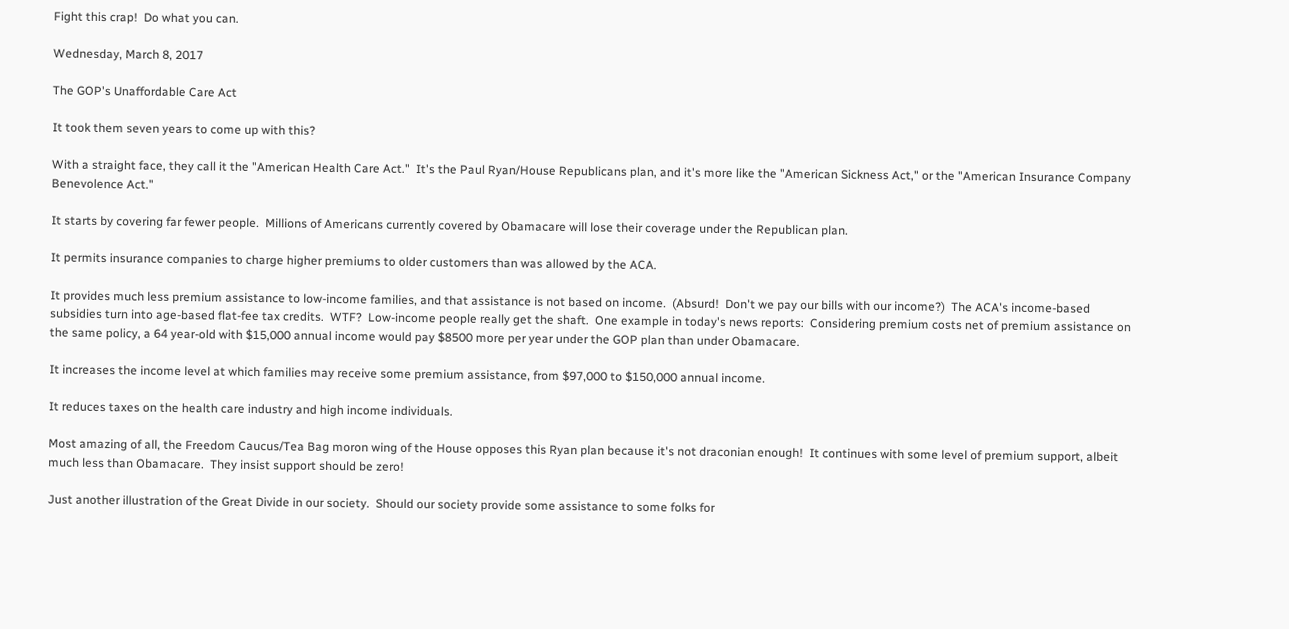Fight this crap!  Do what you can.

Wednesday, March 8, 2017

The GOP's Unaffordable Care Act

It took them seven years to come up with this?

With a straight face, they call it the "American Health Care Act."  It's the Paul Ryan/House Republicans plan, and it's more like the "American Sickness Act," or the "American Insurance Company Benevolence Act."

It starts by covering far fewer people.  Millions of Americans currently covered by Obamacare will lose their coverage under the Republican plan.

It permits insurance companies to charge higher premiums to older customers than was allowed by the ACA.

It provides much less premium assistance to low-income families, and that assistance is not based on income.  (Absurd!  Don't we pay our bills with our income?)  The ACA's income-based subsidies turn into age-based flat-fee tax credits.  WTF?  Low-income people really get the shaft.  One example in today's news reports:  Considering premium costs net of premium assistance on the same policy, a 64 year-old with $15,000 annual income would pay $8500 more per year under the GOP plan than under Obamacare.

It increases the income level at which families may receive some premium assistance, from $97,000 to $150,000 annual income.

It reduces taxes on the health care industry and high income individuals.

Most amazing of all, the Freedom Caucus/Tea Bag moron wing of the House opposes this Ryan plan because it's not draconian enough!  It continues with some level of premium support, albeit much less than Obamacare.  They insist support should be zero!

Just another illustration of the Great Divide in our society.  Should our society provide some assistance to some folks for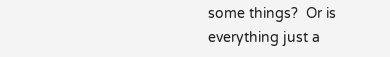some things?  Or is everything just a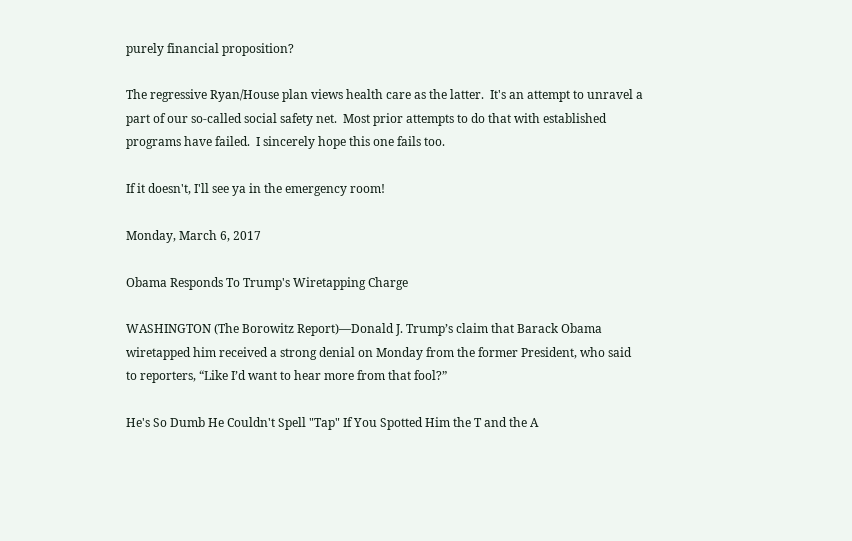purely financial proposition?

The regressive Ryan/House plan views health care as the latter.  It's an attempt to unravel a part of our so-called social safety net.  Most prior attempts to do that with established programs have failed.  I sincerely hope this one fails too.

If it doesn't, I'll see ya in the emergency room!

Monday, March 6, 2017

Obama Responds To Trump's Wiretapping Charge

WASHINGTON (The Borowitz Report)—Donald J. Trump’s claim that Barack Obama wiretapped him received a strong denial on Monday from the former President, who said to reporters, “Like I’d want to hear more from that fool?”

He's So Dumb He Couldn't Spell "Tap" If You Spotted Him the T and the A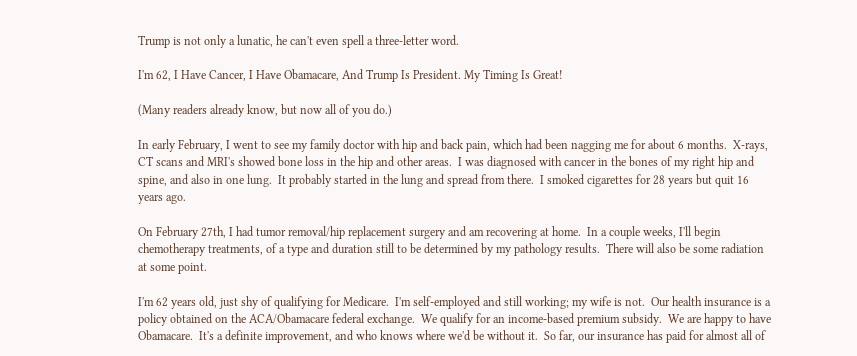Trump is not only a lunatic, he can't even spell a three-letter word.

I'm 62, I Have Cancer, I Have Obamacare, And Trump Is President. My Timing Is Great!

(Many readers already know, but now all of you do.)

In early February, I went to see my family doctor with hip and back pain, which had been nagging me for about 6 months.  X-rays, CT scans and MRI's showed bone loss in the hip and other areas.  I was diagnosed with cancer in the bones of my right hip and spine, and also in one lung.  It probably started in the lung and spread from there.  I smoked cigarettes for 28 years but quit 16 years ago.

On February 27th, I had tumor removal/hip replacement surgery and am recovering at home.  In a couple weeks, I'll begin chemotherapy treatments, of a type and duration still to be determined by my pathology results.  There will also be some radiation at some point.

I'm 62 years old, just shy of qualifying for Medicare.  I'm self-employed and still working; my wife is not.  Our health insurance is a policy obtained on the ACA/Obamacare federal exchange.  We qualify for an income-based premium subsidy.  We are happy to have Obamacare.  It's a definite improvement, and who knows where we'd be without it.  So far, our insurance has paid for almost all of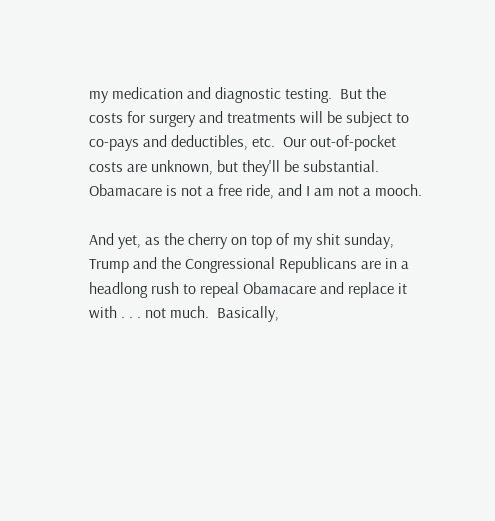my medication and diagnostic testing.  But the costs for surgery and treatments will be subject to co-pays and deductibles, etc.  Our out-of-pocket costs are unknown, but they'll be substantial.  Obamacare is not a free ride, and I am not a mooch.

And yet, as the cherry on top of my shit sunday, Trump and the Congressional Republicans are in a headlong rush to repeal Obamacare and replace it with . . . not much.  Basically,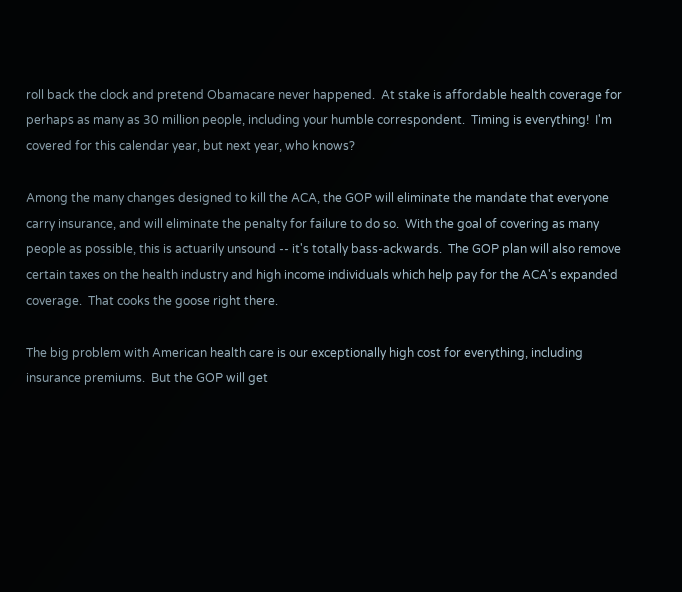roll back the clock and pretend Obamacare never happened.  At stake is affordable health coverage for perhaps as many as 30 million people, including your humble correspondent.  Timing is everything!  I'm covered for this calendar year, but next year, who knows?

Among the many changes designed to kill the ACA, the GOP will eliminate the mandate that everyone carry insurance, and will eliminate the penalty for failure to do so.  With the goal of covering as many people as possible, this is actuarily unsound -- it's totally bass-ackwards.  The GOP plan will also remove certain taxes on the health industry and high income individuals which help pay for the ACA's expanded coverage.  That cooks the goose right there.

The big problem with American health care is our exceptionally high cost for everything, including insurance premiums.  But the GOP will get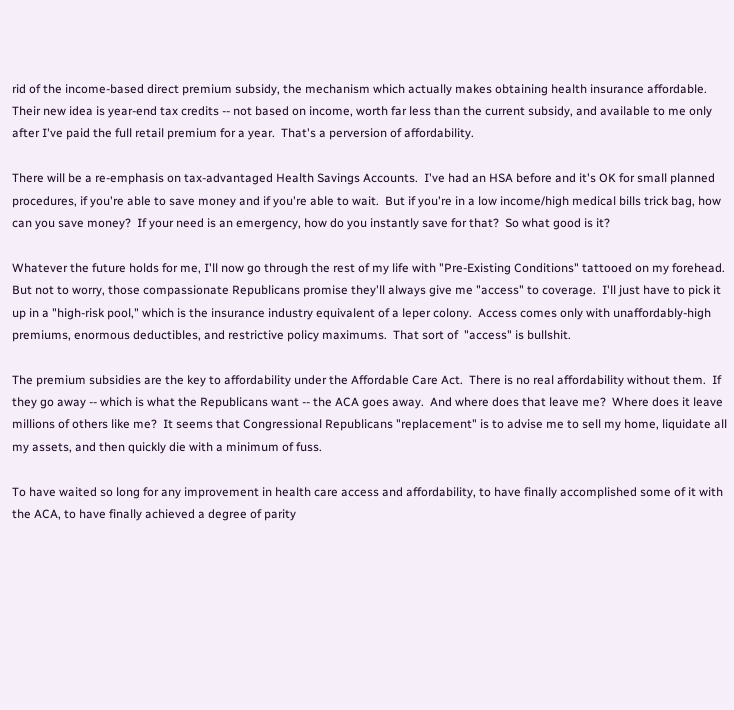rid of the income-based direct premium subsidy, the mechanism which actually makes obtaining health insurance affordable.  Their new idea is year-end tax credits -- not based on income, worth far less than the current subsidy, and available to me only after I've paid the full retail premium for a year.  That's a perversion of affordability.

There will be a re-emphasis on tax-advantaged Health Savings Accounts.  I've had an HSA before and it's OK for small planned procedures, if you're able to save money and if you're able to wait.  But if you're in a low income/high medical bills trick bag, how can you save money?  If your need is an emergency, how do you instantly save for that?  So what good is it?

Whatever the future holds for me, I'll now go through the rest of my life with "Pre-Existing Conditions" tattooed on my forehead.  But not to worry, those compassionate Republicans promise they'll always give me "access" to coverage.  I'll just have to pick it up in a "high-risk pool," which is the insurance industry equivalent of a leper colony.  Access comes only with unaffordably-high premiums, enormous deductibles, and restrictive policy maximums.  That sort of  "access" is bullshit.

The premium subsidies are the key to affordability under the Affordable Care Act.  There is no real affordability without them.  If they go away -- which is what the Republicans want -- the ACA goes away.  And where does that leave me?  Where does it leave millions of others like me?  It seems that Congressional Republicans "replacement" is to advise me to sell my home, liquidate all my assets, and then quickly die with a minimum of fuss.

To have waited so long for any improvement in health care access and affordability, to have finally accomplished some of it with the ACA, to have finally achieved a degree of parity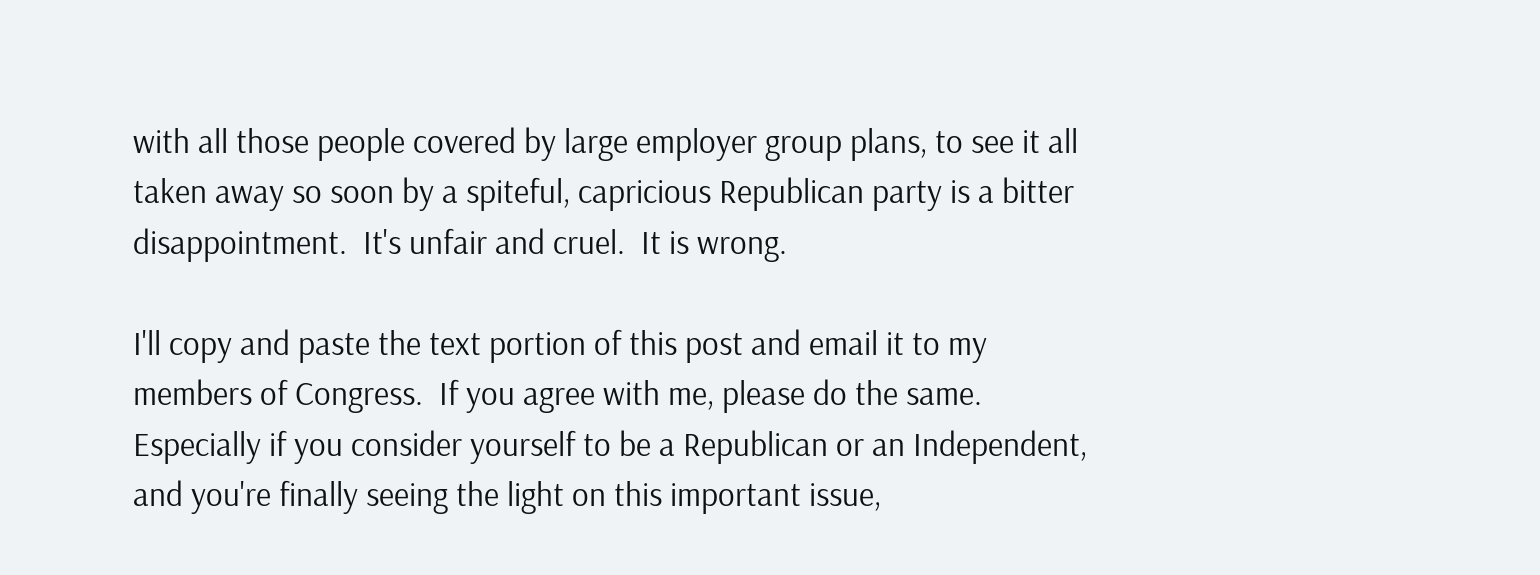with all those people covered by large employer group plans, to see it all taken away so soon by a spiteful, capricious Republican party is a bitter disappointment.  It's unfair and cruel.  It is wrong.

I'll copy and paste the text portion of this post and email it to my members of Congress.  If you agree with me, please do the same.  Especially if you consider yourself to be a Republican or an Independent, and you're finally seeing the light on this important issue,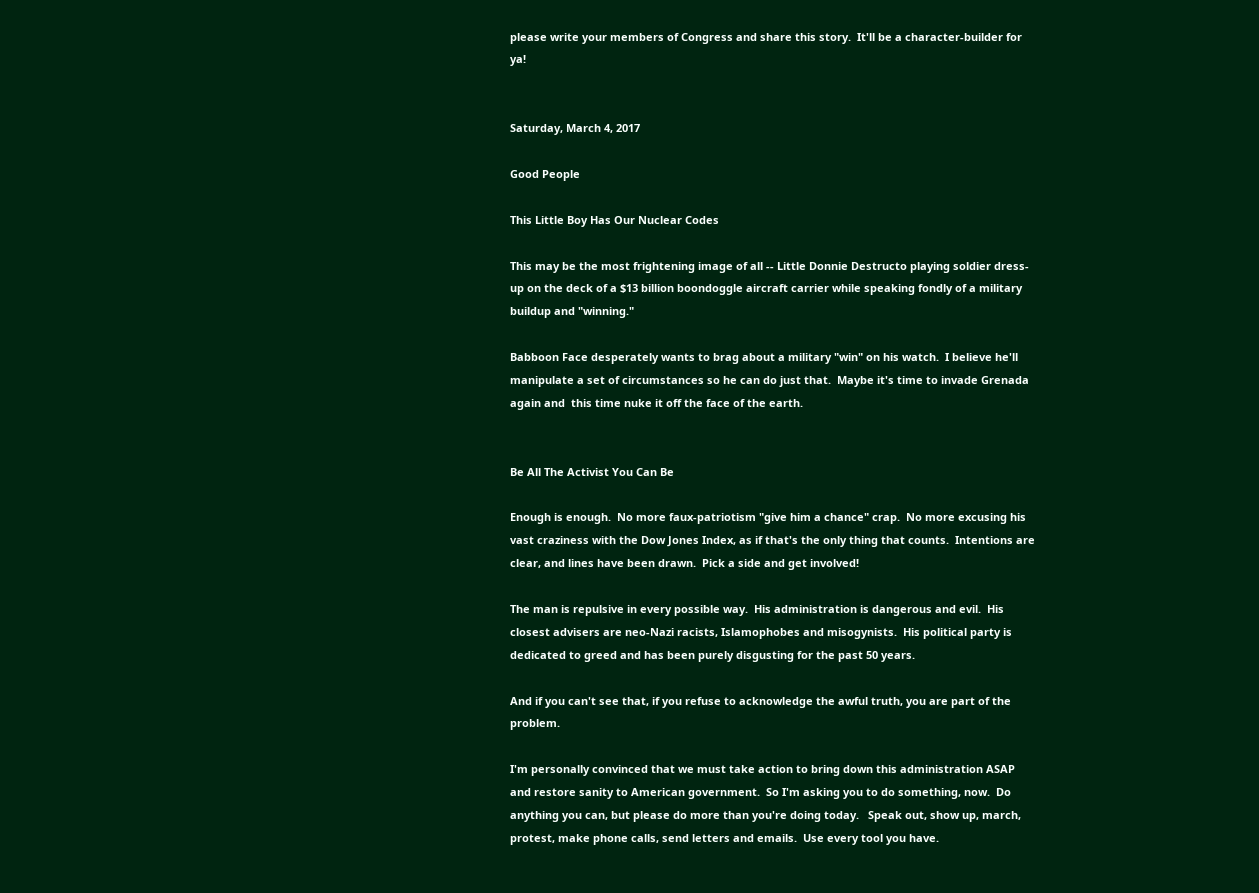please write your members of Congress and share this story.  It'll be a character-builder for ya!


Saturday, March 4, 2017

Good People

This Little Boy Has Our Nuclear Codes

This may be the most frightening image of all -- Little Donnie Destructo playing soldier dress-up on the deck of a $13 billion boondoggle aircraft carrier while speaking fondly of a military buildup and "winning."

Babboon Face desperately wants to brag about a military "win" on his watch.  I believe he'll manipulate a set of circumstances so he can do just that.  Maybe it's time to invade Grenada again and  this time nuke it off the face of the earth.


Be All The Activist You Can Be

Enough is enough.  No more faux-patriotism "give him a chance" crap.  No more excusing his vast craziness with the Dow Jones Index, as if that's the only thing that counts.  Intentions are clear, and lines have been drawn.  Pick a side and get involved!

The man is repulsive in every possible way.  His administration is dangerous and evil.  His closest advisers are neo-Nazi racists, Islamophobes and misogynists.  His political party is dedicated to greed and has been purely disgusting for the past 50 years.

And if you can't see that, if you refuse to acknowledge the awful truth, you are part of the problem.

I'm personally convinced that we must take action to bring down this administration ASAP and restore sanity to American government.  So I'm asking you to do something, now.  Do anything you can, but please do more than you're doing today.   Speak out, show up, march, protest, make phone calls, send letters and emails.  Use every tool you have.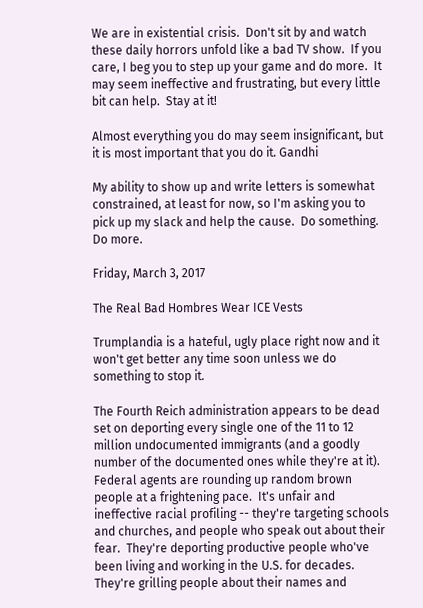We are in existential crisis.  Don't sit by and watch these daily horrors unfold like a bad TV show.  If you care, I beg you to step up your game and do more.  It may seem ineffective and frustrating, but every little bit can help.  Stay at it!

Almost everything you do may seem insignificant, but it is most important that you do it. Gandhi

My ability to show up and write letters is somewhat constrained, at least for now, so I'm asking you to pick up my slack and help the cause.  Do something.  Do more.

Friday, March 3, 2017

The Real Bad Hombres Wear ICE Vests

Trumplandia is a hateful, ugly place right now and it won't get better any time soon unless we do something to stop it.

The Fourth Reich administration appears to be dead set on deporting every single one of the 11 to 12 million undocumented immigrants (and a goodly number of the documented ones while they're at it).  Federal agents are rounding up random brown people at a frightening pace.  It's unfair and ineffective racial profiling -- they're targeting schools and churches, and people who speak out about their fear.  They're deporting productive people who've been living and working in the U.S. for decades.  They're grilling people about their names and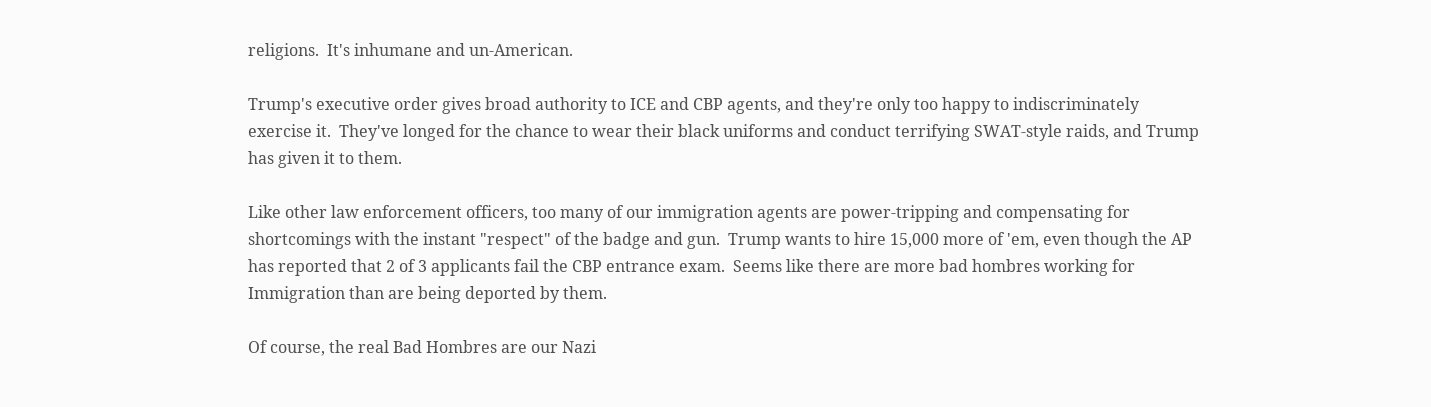religions.  It's inhumane and un-American.

Trump's executive order gives broad authority to ICE and CBP agents, and they're only too happy to indiscriminately exercise it.  They've longed for the chance to wear their black uniforms and conduct terrifying SWAT-style raids, and Trump has given it to them.

Like other law enforcement officers, too many of our immigration agents are power-tripping and compensating for shortcomings with the instant "respect" of the badge and gun.  Trump wants to hire 15,000 more of 'em, even though the AP has reported that 2 of 3 applicants fail the CBP entrance exam.  Seems like there are more bad hombres working for Immigration than are being deported by them.

Of course, the real Bad Hombres are our Nazi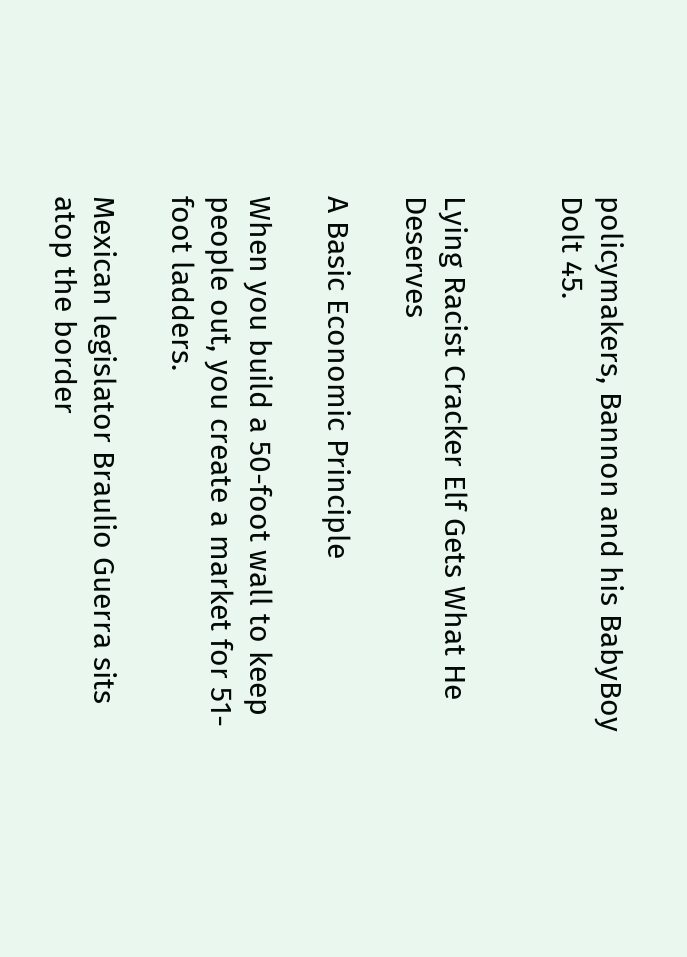policymakers, Bannon and his BabyBoy Dolt 45.


Lying Racist Cracker Elf Gets What He Deserves

A Basic Economic Principle

When you build a 50-foot wall to keep people out, you create a market for 51-foot ladders.

Mexican legislator Braulio Guerra sits atop the border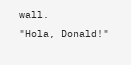wall.
"Hola, Donald!"